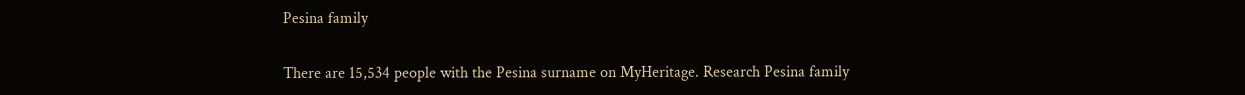Pesina family

There are 15,534 people with the Pesina surname on MyHeritage. Research Pesina family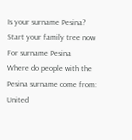Is your surname Pesina?
Start your family tree now
For surname Pesina
Where do people with the Pesina surname come from:
United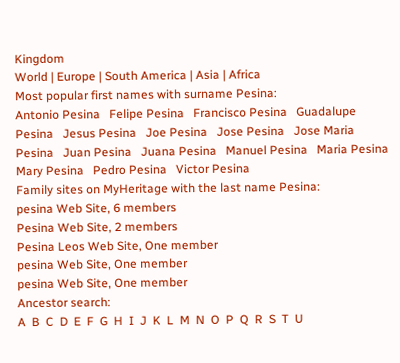Kingdom
World | Europe | South America | Asia | Africa
Most popular first names with surname Pesina:
Antonio Pesina   Felipe Pesina   Francisco Pesina   Guadalupe Pesina   Jesus Pesina   Joe Pesina   Jose Pesina   Jose Maria Pesina   Juan Pesina   Juana Pesina   Manuel Pesina   Maria Pesina   Mary Pesina   Pedro Pesina   Victor Pesina
Family sites on MyHeritage with the last name Pesina:
pesina Web Site, 6 members
Pesina Web Site, 2 members
Pesina Leos Web Site, One member
pesina Web Site, One member
pesina Web Site, One member
Ancestor search:
A  B  C  D  E  F  G  H  I  J  K  L  M  N  O  P  Q  R  S  T  U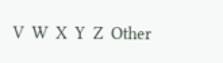V  W  X  Y  Z  Other